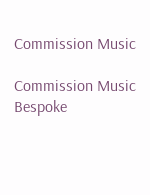Commission Music

Commission Music
Bespoke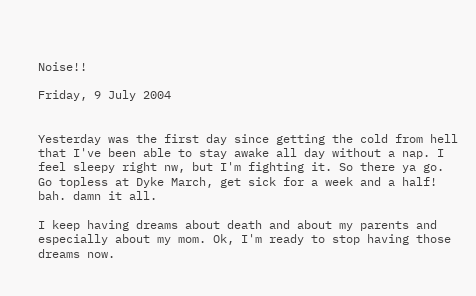Noise!!

Friday, 9 July 2004


Yesterday was the first day since getting the cold from hell that I've been able to stay awake all day without a nap. I feel sleepy right nw, but I'm fighting it. So there ya go. Go topless at Dyke March, get sick for a week and a half! bah. damn it all.

I keep having dreams about death and about my parents and especially about my mom. Ok, I'm ready to stop having those dreams now.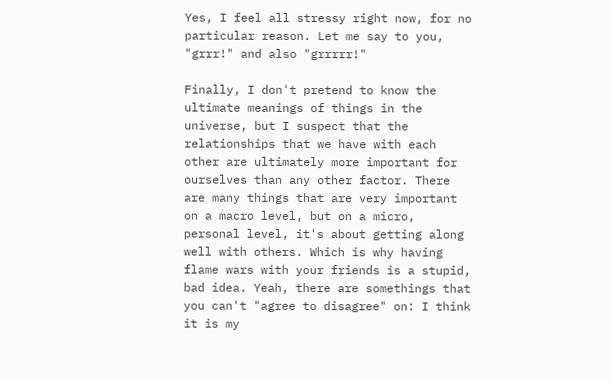Yes, I feel all stressy right now, for no particular reason. Let me say to you, "grrr!" and also "grrrrr!"

Finally, I don't pretend to know the ultimate meanings of things in the universe, but I suspect that the relationships that we have with each other are ultimately more important for ourselves than any other factor. There are many things that are very important on a macro level, but on a micro, personal level, it's about getting along well with others. Which is why having flame wars with your friends is a stupid, bad idea. Yeah, there are somethings that you can't "agree to disagree" on: I think it is my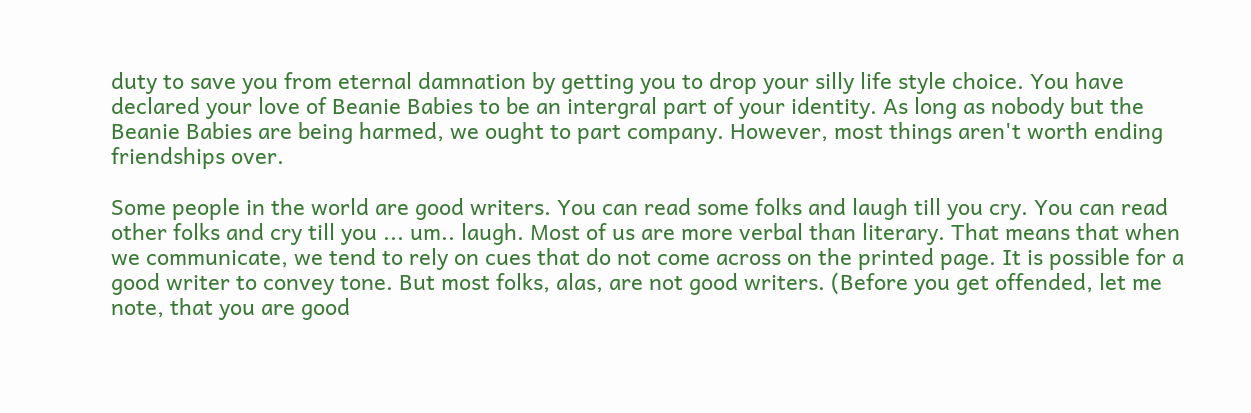duty to save you from eternal damnation by getting you to drop your silly life style choice. You have declared your love of Beanie Babies to be an intergral part of your identity. As long as nobody but the Beanie Babies are being harmed, we ought to part company. However, most things aren't worth ending friendships over.

Some people in the world are good writers. You can read some folks and laugh till you cry. You can read other folks and cry till you ... um.. laugh. Most of us are more verbal than literary. That means that when we communicate, we tend to rely on cues that do not come across on the printed page. It is possible for a good writer to convey tone. But most folks, alas, are not good writers. (Before you get offended, let me note, that you are good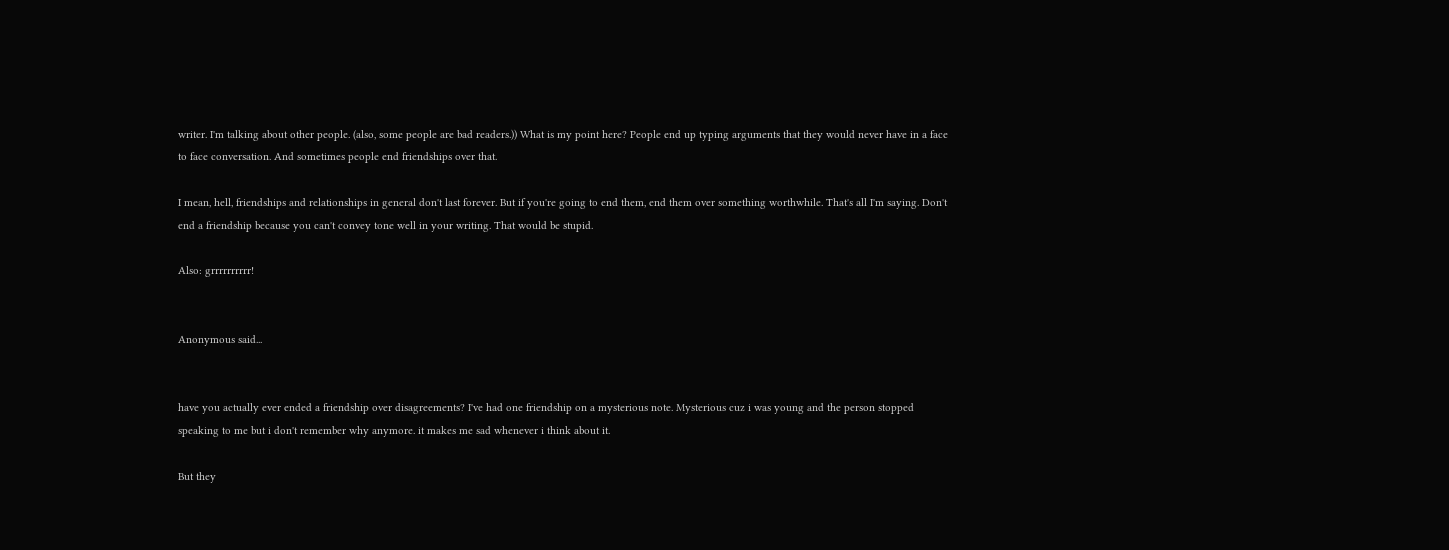writer. I'm talking about other people. (also, some people are bad readers.)) What is my point here? People end up typing arguments that they would never have in a face to face conversation. And sometimes people end friendships over that.

I mean, hell, friendships and relationships in general don't last forever. But if you're going to end them, end them over something worthwhile. That's all I'm saying. Don't end a friendship because you can't convey tone well in your writing. That would be stupid.

Also: grrrrrrrrrr!


Anonymous said...


have you actually ever ended a friendship over disagreements? I've had one friendship on a mysterious note. Mysterious cuz i was young and the person stopped speaking to me but i don't remember why anymore. it makes me sad whenever i think about it.

But they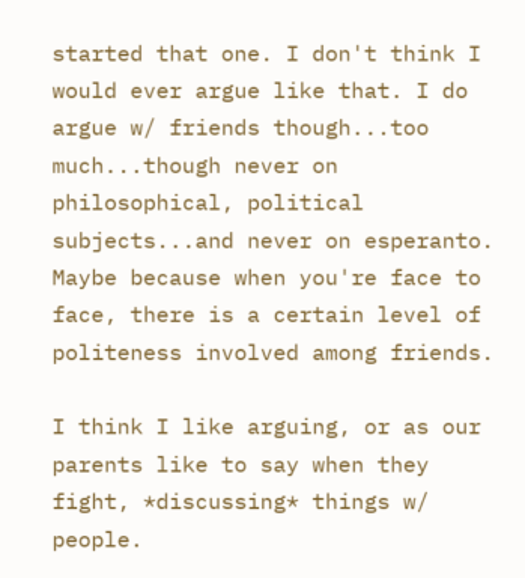started that one. I don't think I would ever argue like that. I do argue w/ friends though...too much...though never on philosophical, political subjects...and never on esperanto. Maybe because when you're face to face, there is a certain level of politeness involved among friends.

I think I like arguing, or as our parents like to say when they fight, *discussing* things w/ people.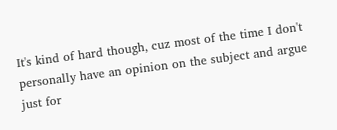It's kind of hard though, cuz most of the time I don't personally have an opinion on the subject and argue just for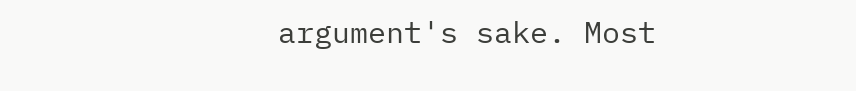argument's sake. Most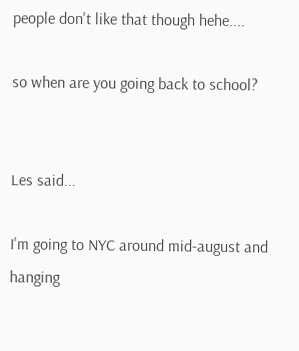people don't like that though hehe....

so when are you going back to school?


Les said...

I'm going to NYC around mid-august and hanging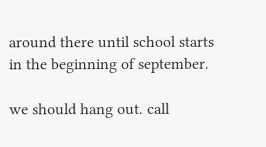around there until school starts in the beginning of september.

we should hang out. call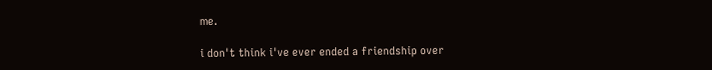me.

i don't think i've ever ended a friendship over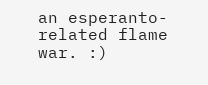an esperanto-related flame war. :)